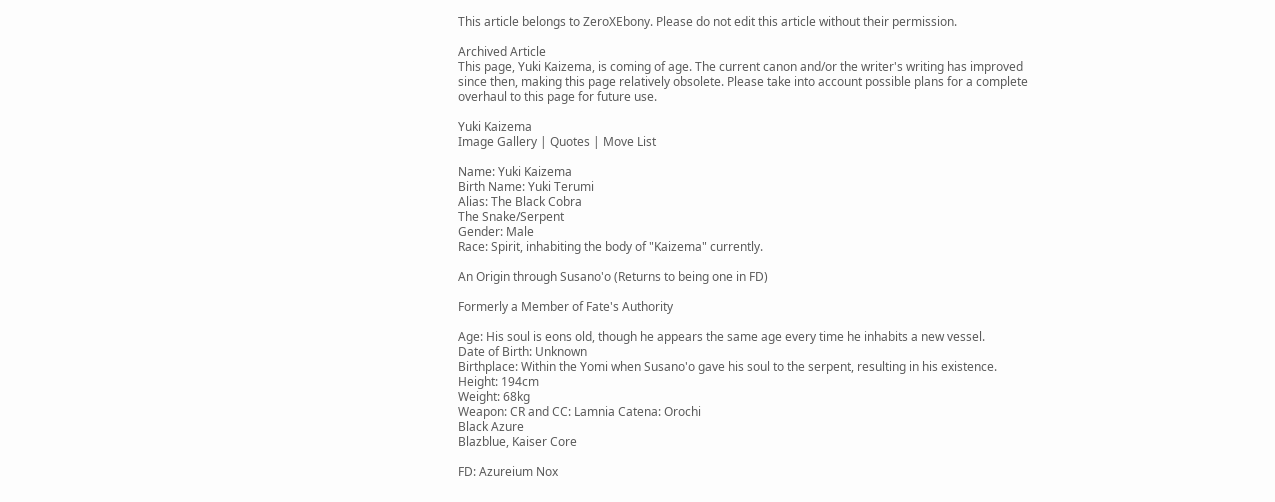This article belongs to ZeroXEbony. Please do not edit this article without their permission.

Archived Article
This page, Yuki Kaizema, is coming of age. The current canon and/or the writer's writing has improved since then, making this page relatively obsolete. Please take into account possible plans for a complete overhaul to this page for future use.

Yuki Kaizema
Image Gallery | Quotes | Move List

Name: Yuki Kaizema
Birth Name: Yuki Terumi
Alias: The Black Cobra
The Snake/Serpent
Gender: Male
Race: Spirit, inhabiting the body of "Kaizema" currently.

An Origin through Susano'o (Returns to being one in FD)

Formerly a Member of Fate's Authority

Age: His soul is eons old, though he appears the same age every time he inhabits a new vessel.
Date of Birth: Unknown
Birthplace: Within the Yomi when Susano'o gave his soul to the serpent, resulting in his existence.
Height: 194cm
Weight: 68kg
Weapon: CR and CC: Lamnia Catena: Orochi
Black Azure
Blazblue, Kaiser Core

FD: Azureium Nox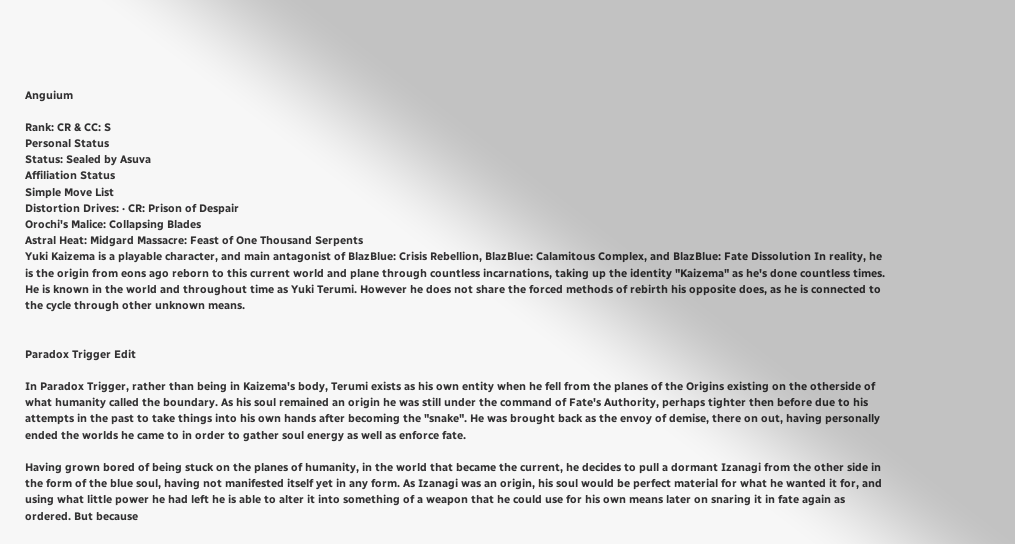Anguium

Rank: CR & CC: S
Personal Status
Status: Sealed by Asuva
Affiliation Status
Simple Move List
Distortion Drives: · CR: Prison of Despair
Orochi's Malice: Collapsing Blades
Astral Heat: Midgard Massacre: Feast of One Thousand Serpents
Yuki Kaizema is a playable character, and main antagonist of BlazBlue: Crisis Rebellion, BlazBlue: Calamitous Complex, and BlazBlue: Fate Dissolution In reality, he is the origin from eons ago reborn to this current world and plane through countless incarnations, taking up the identity "Kaizema" as he's done countless times. He is known in the world and throughout time as Yuki Terumi. However he does not share the forced methods of rebirth his opposite does, as he is connected to the cycle through other unknown means.


Paradox Trigger Edit

In Paradox Trigger, rather than being in Kaizema's body, Terumi exists as his own entity when he fell from the planes of the Origins existing on the otherside of what humanity called the boundary. As his soul remained an origin he was still under the command of Fate's Authority, perhaps tighter then before due to his attempts in the past to take things into his own hands after becoming the "snake". He was brought back as the envoy of demise, there on out, having personally ended the worlds he came to in order to gather soul energy as well as enforce fate.

Having grown bored of being stuck on the planes of humanity, in the world that became the current, he decides to pull a dormant Izanagi from the other side in the form of the blue soul, having not manifested itself yet in any form. As Izanagi was an origin, his soul would be perfect material for what he wanted it for, and using what little power he had left he is able to alter it into something of a weapon that he could use for his own means later on snaring it in fate again as ordered. But because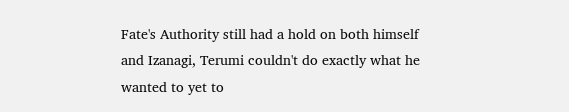Fate's Authority still had a hold on both himself and Izanagi, Terumi couldn't do exactly what he wanted to yet to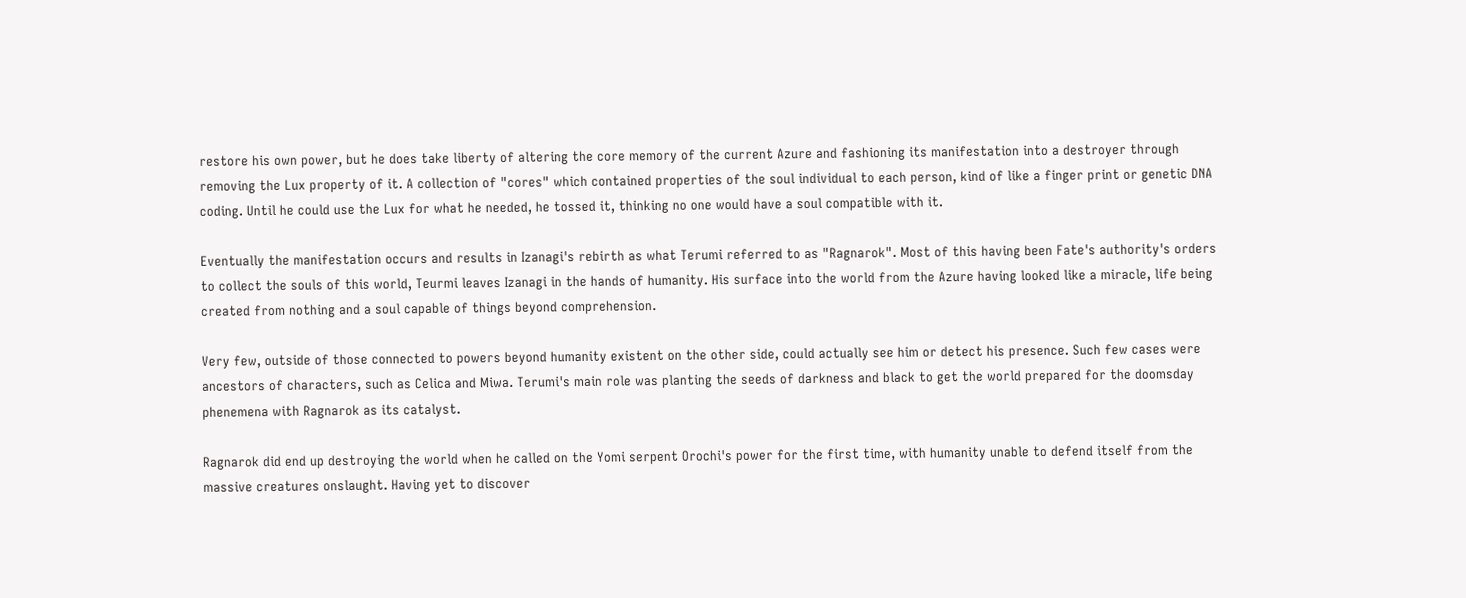restore his own power, but he does take liberty of altering the core memory of the current Azure and fashioning its manifestation into a destroyer through removing the Lux property of it. A collection of "cores" which contained properties of the soul individual to each person, kind of like a finger print or genetic DNA coding. Until he could use the Lux for what he needed, he tossed it, thinking no one would have a soul compatible with it.

Eventually the manifestation occurs and results in Izanagi's rebirth as what Terumi referred to as "Ragnarok". Most of this having been Fate's authority's orders to collect the souls of this world, Teurmi leaves Izanagi in the hands of humanity. His surface into the world from the Azure having looked like a miracle, life being created from nothing and a soul capable of things beyond comprehension.

Very few, outside of those connected to powers beyond humanity existent on the other side, could actually see him or detect his presence. Such few cases were ancestors of characters, such as Celica and Miwa. Terumi's main role was planting the seeds of darkness and black to get the world prepared for the doomsday phenemena with Ragnarok as its catalyst.

Ragnarok did end up destroying the world when he called on the Yomi serpent Orochi's power for the first time, with humanity unable to defend itself from the massive creatures onslaught. Having yet to discover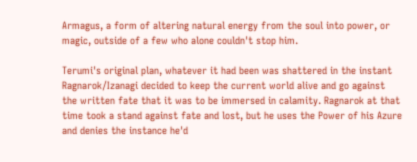Armagus, a form of altering natural energy from the soul into power, or magic, outside of a few who alone couldn't stop him.

Terumi's original plan, whatever it had been was shattered in the instant Ragnarok/Izanagi decided to keep the current world alive and go against the written fate that it was to be immersed in calamity. Ragnarok at that time took a stand against fate and lost, but he uses the Power of his Azure and denies the instance he'd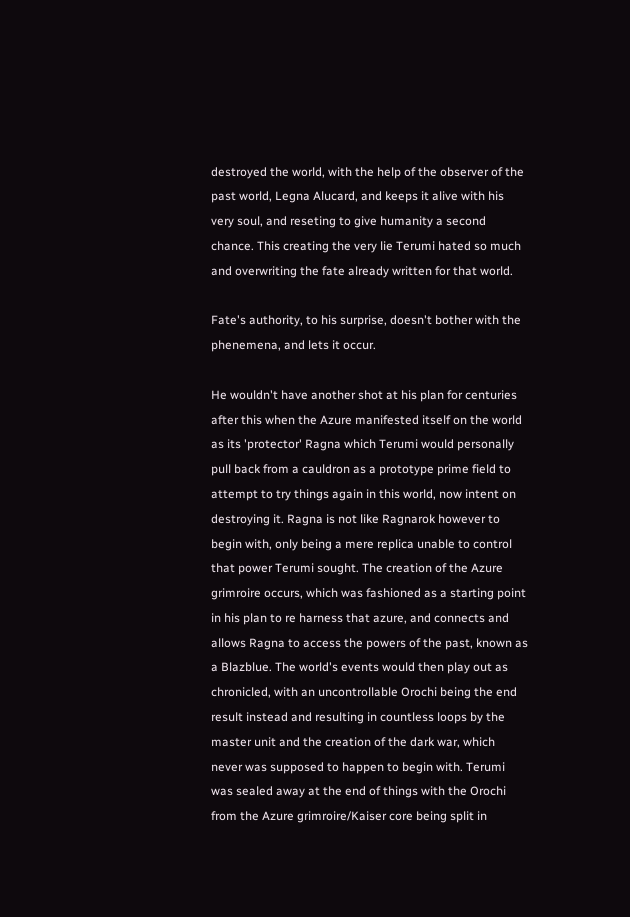destroyed the world, with the help of the observer of the past world, Legna Alucard, and keeps it alive with his very soul, and reseting to give humanity a second chance. This creating the very lie Terumi hated so much and overwriting the fate already written for that world.

Fate's authority, to his surprise, doesn't bother with the phenemena, and lets it occur.

He wouldn't have another shot at his plan for centuries after this when the Azure manifested itself on the world as its 'protector' Ragna which Terumi would personally pull back from a cauldron as a prototype prime field to attempt to try things again in this world, now intent on destroying it. Ragna is not like Ragnarok however to begin with, only being a mere replica unable to control that power Terumi sought. The creation of the Azure grimroire occurs, which was fashioned as a starting point in his plan to re harness that azure, and connects and allows Ragna to access the powers of the past, known as a Blazblue. The world's events would then play out as chronicled, with an uncontrollable Orochi being the end result instead and resulting in countless loops by the master unit and the creation of the dark war, which never was supposed to happen to begin with. Terumi was sealed away at the end of things with the Orochi from the Azure grimroire/Kaiser core being split in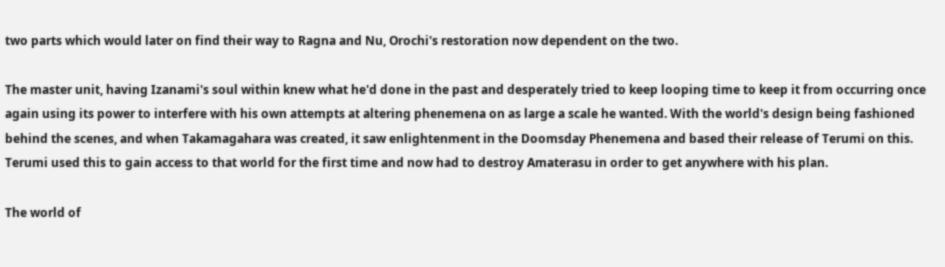two parts which would later on find their way to Ragna and Nu, Orochi's restoration now dependent on the two.

The master unit, having Izanami's soul within knew what he'd done in the past and desperately tried to keep looping time to keep it from occurring once again using its power to interfere with his own attempts at altering phenemena on as large a scale he wanted. With the world's design being fashioned behind the scenes, and when Takamagahara was created, it saw enlightenment in the Doomsday Phenemena and based their release of Terumi on this. Terumi used this to gain access to that world for the first time and now had to destroy Amaterasu in order to get anywhere with his plan.

The world of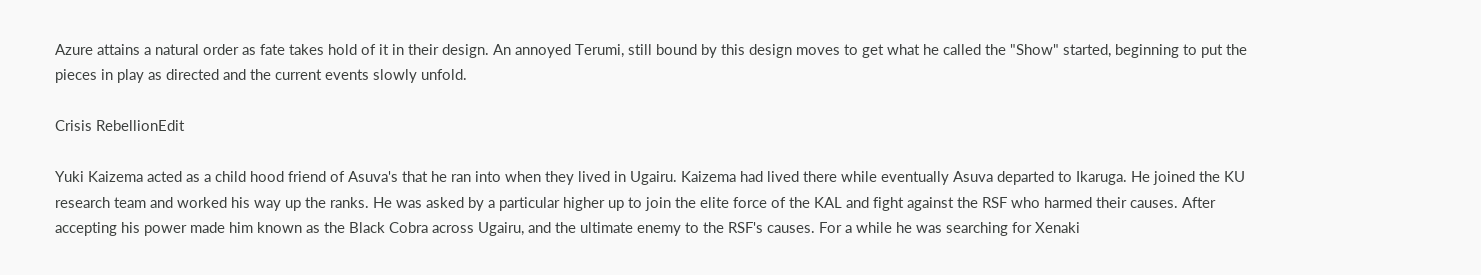Azure attains a natural order as fate takes hold of it in their design. An annoyed Terumi, still bound by this design moves to get what he called the "Show" started, beginning to put the pieces in play as directed and the current events slowly unfold.

Crisis RebellionEdit

Yuki Kaizema acted as a child hood friend of Asuva's that he ran into when they lived in Ugairu. Kaizema had lived there while eventually Asuva departed to Ikaruga. He joined the KU research team and worked his way up the ranks. He was asked by a particular higher up to join the elite force of the KAL and fight against the RSF who harmed their causes. After accepting his power made him known as the Black Cobra across Ugairu, and the ultimate enemy to the RSF's causes. For a while he was searching for Xenaki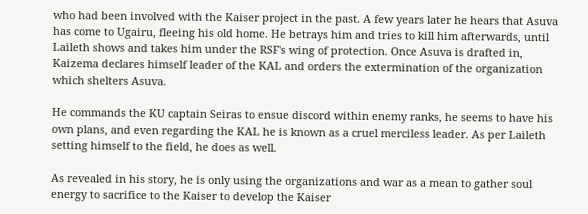who had been involved with the Kaiser project in the past. A few years later he hears that Asuva has come to Ugairu, fleeing his old home. He betrays him and tries to kill him afterwards, until Laileth shows and takes him under the RSF's wing of protection. Once Asuva is drafted in, Kaizema declares himself leader of the KAL and orders the extermination of the organization which shelters Asuva.

He commands the KU captain Seiras to ensue discord within enemy ranks, he seems to have his own plans, and even regarding the KAL he is known as a cruel merciless leader. As per Laileth setting himself to the field, he does as well.

As revealed in his story, he is only using the organizations and war as a mean to gather soul energy to sacrifice to the Kaiser to develop the Kaiser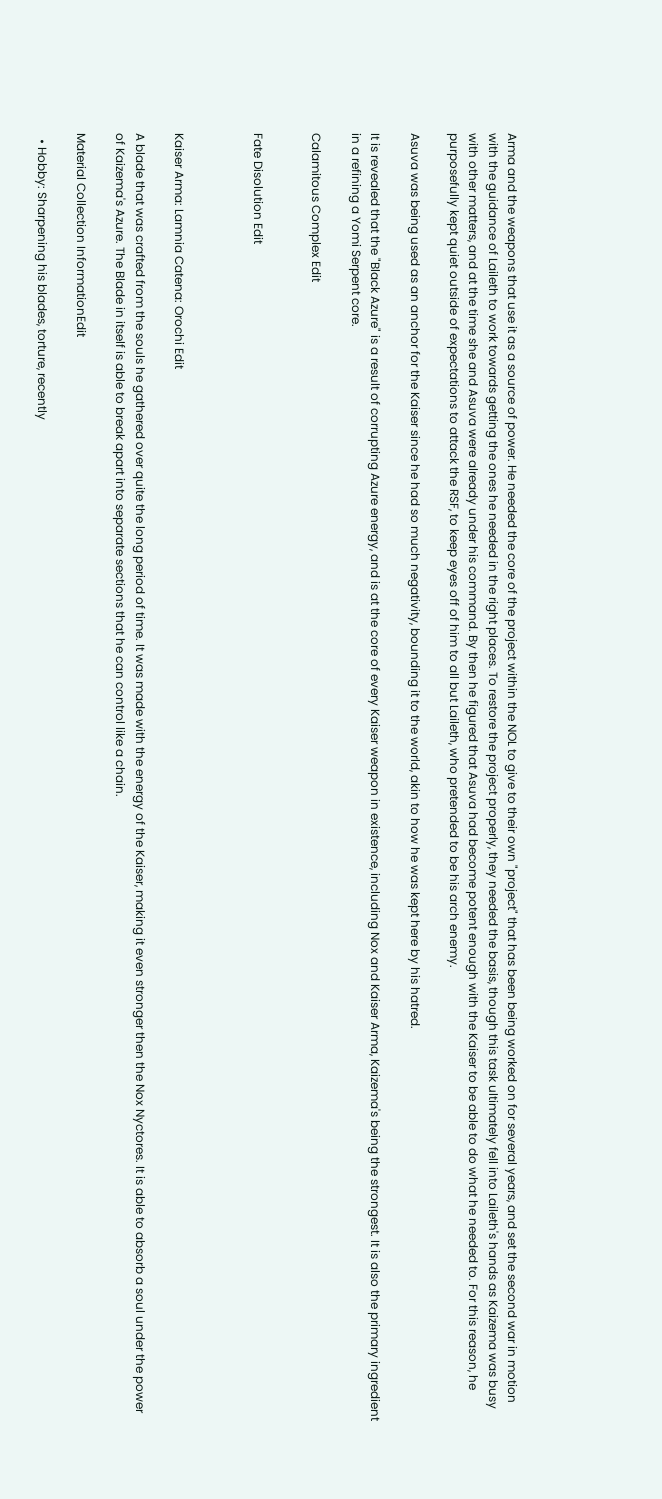Arma and the weapons that use it as a source of power. He needed the core of the project within the NOL to give to their own "project" that has been being worked on for several years, and set the second war in motion with the guidance of Laileth to work towards getting the ones he needed in the right places. To restore the project properly, they needed the basis, though this task ultimately fell into Laileth's hands as Kaizema was busy with other matters, and at the time she and Asuva were already under his command. By then he figured that Asuva had become potent enough with the Kaiser to be able to do what he needed to. For this reason, he purposefully kept quiet outside of expectations to attack the RSF, to keep eyes off of him to all but Laileth, who pretended to be his arch enemy.

Asuva was being used as an anchor for the Kaiser since he had so much negativity, bounding it to the world, akin to how he was kept here by his hatred.

It is revealed that the "Black Azure" is a result of corrupting Azure energy, and is at the core of every Kaiser weapon in existence, including Nox and Kaiser Arma, Kaizema's being the strongest. It is also the primary ingredient in a refining a Yomi Serpent core.

Calamitous Complex Edit


Fate Disolution Edit



Kaiser Arma: Lamnia Catena: Orochi Edit

A blade that was crafted from the souls he gathered over quite the long period of time. It was made with the energy of the Kaiser, making it even stronger then the Nox Nyctores. It is able to absorb a soul under the power of Kaizema's Azure. The Blade in itself is able to break apart into separate sections that he can control like a chain.

Material Collection InformationEdit

  • Hobby: Sharpening his blades, torture, recently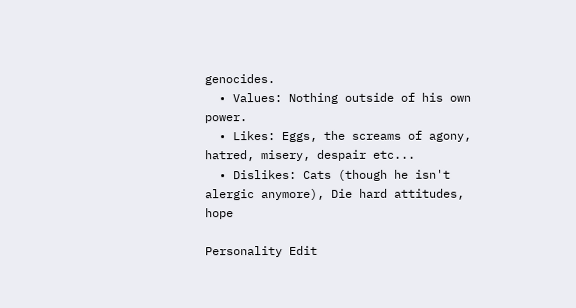genocides.
  • Values: Nothing outside of his own power.
  • Likes: Eggs, the screams of agony, hatred, misery, despair etc...
  • Dislikes: Cats (though he isn't alergic anymore), Die hard attitudes, hope

Personality Edit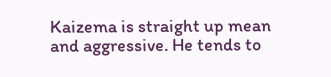Kaizema is straight up mean and aggressive. He tends to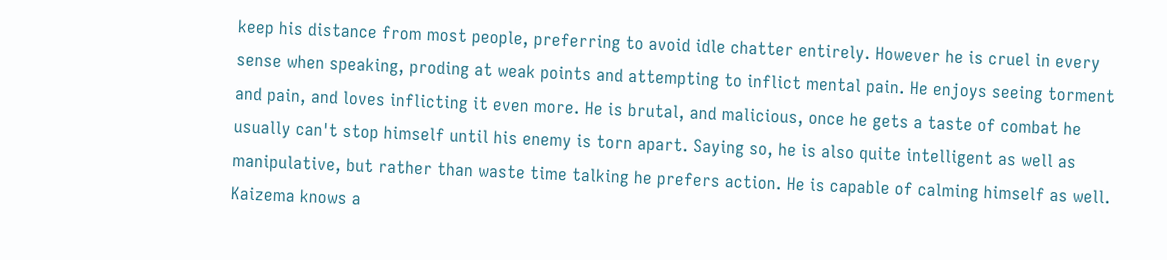keep his distance from most people, preferring to avoid idle chatter entirely. However he is cruel in every sense when speaking, proding at weak points and attempting to inflict mental pain. He enjoys seeing torment and pain, and loves inflicting it even more. He is brutal, and malicious, once he gets a taste of combat he usually can't stop himself until his enemy is torn apart. Saying so, he is also quite intelligent as well as manipulative, but rather than waste time talking he prefers action. He is capable of calming himself as well. Kaizema knows a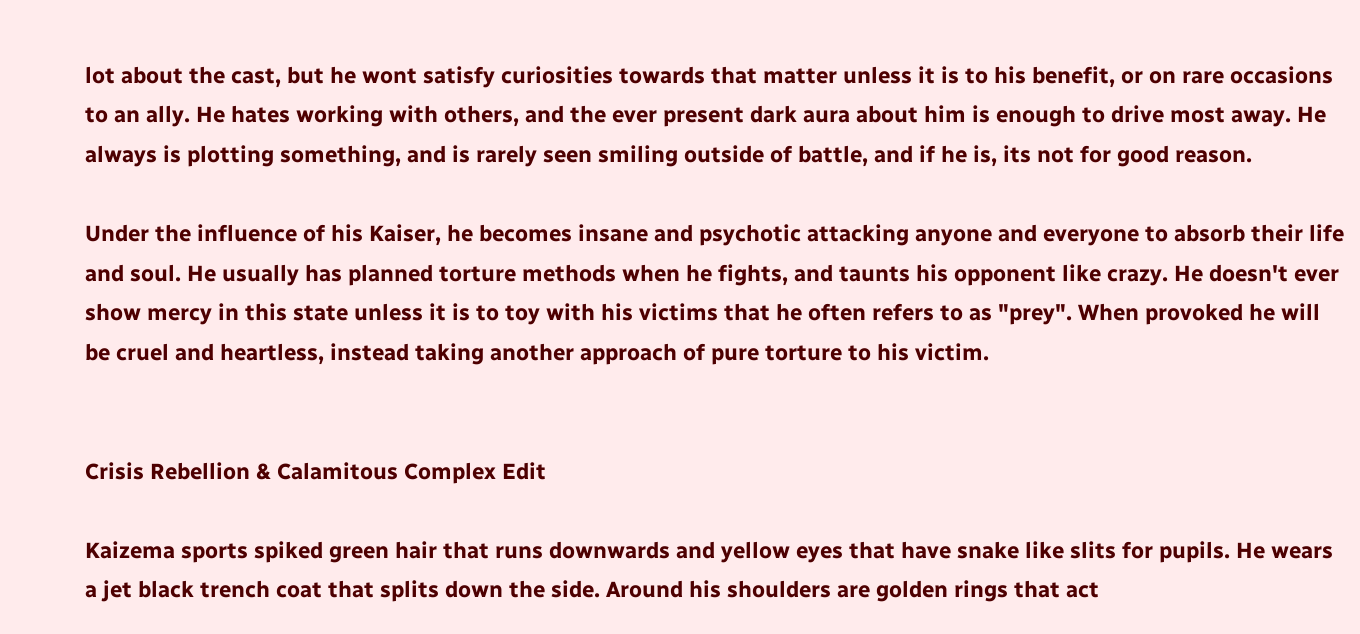lot about the cast, but he wont satisfy curiosities towards that matter unless it is to his benefit, or on rare occasions to an ally. He hates working with others, and the ever present dark aura about him is enough to drive most away. He always is plotting something, and is rarely seen smiling outside of battle, and if he is, its not for good reason.

Under the influence of his Kaiser, he becomes insane and psychotic attacking anyone and everyone to absorb their life and soul. He usually has planned torture methods when he fights, and taunts his opponent like crazy. He doesn't ever show mercy in this state unless it is to toy with his victims that he often refers to as "prey". When provoked he will be cruel and heartless, instead taking another approach of pure torture to his victim.


Crisis Rebellion & Calamitous Complex Edit

Kaizema sports spiked green hair that runs downwards and yellow eyes that have snake like slits for pupils. He wears a jet black trench coat that splits down the side. Around his shoulders are golden rings that act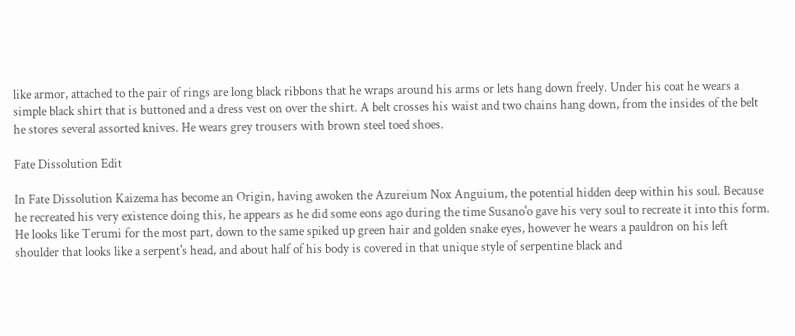like armor, attached to the pair of rings are long black ribbons that he wraps around his arms or lets hang down freely. Under his coat he wears a simple black shirt that is buttoned and a dress vest on over the shirt. A belt crosses his waist and two chains hang down, from the insides of the belt he stores several assorted knives. He wears grey trousers with brown steel toed shoes.

Fate Dissolution Edit

In Fate Dissolution Kaizema has become an Origin, having awoken the Azureium Nox Anguium, the potential hidden deep within his soul. Because he recreated his very existence doing this, he appears as he did some eons ago during the time Susano'o gave his very soul to recreate it into this form. He looks like Terumi for the most part, down to the same spiked up green hair and golden snake eyes, however he wears a pauldron on his left shoulder that looks like a serpent's head, and about half of his body is covered in that unique style of serpentine black and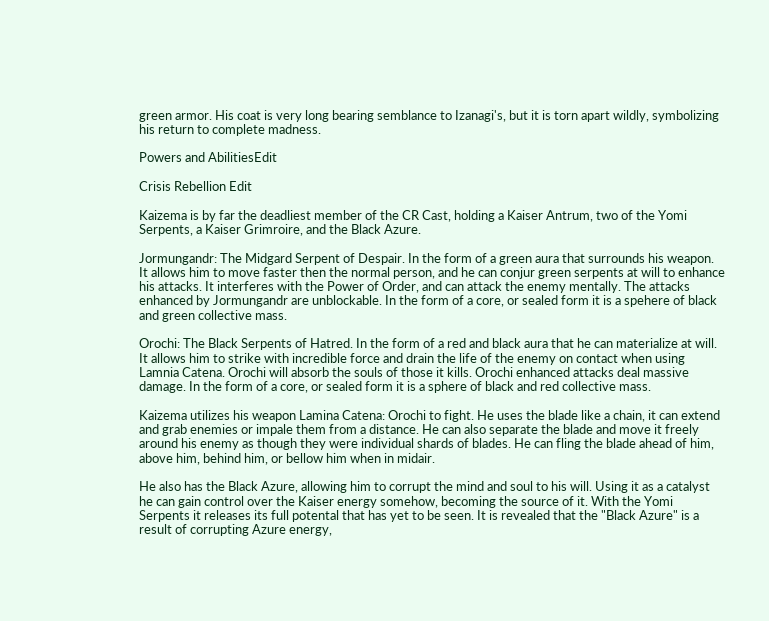green armor. His coat is very long bearing semblance to Izanagi's, but it is torn apart wildly, symbolizing his return to complete madness.

Powers and AbilitiesEdit

Crisis Rebellion Edit

Kaizema is by far the deadliest member of the CR Cast, holding a Kaiser Antrum, two of the Yomi Serpents, a Kaiser Grimroire, and the Black Azure.

Jormungandr: The Midgard Serpent of Despair. In the form of a green aura that surrounds his weapon. It allows him to move faster then the normal person, and he can conjur green serpents at will to enhance his attacks. It interferes with the Power of Order, and can attack the enemy mentally. The attacks enhanced by Jormungandr are unblockable. In the form of a core, or sealed form it is a spehere of black and green collective mass.

Orochi: The Black Serpents of Hatred. In the form of a red and black aura that he can materialize at will. It allows him to strike with incredible force and drain the life of the enemy on contact when using Lamnia Catena. Orochi will absorb the souls of those it kills. Orochi enhanced attacks deal massive damage. In the form of a core, or sealed form it is a sphere of black and red collective mass.

Kaizema utilizes his weapon Lamina Catena: Orochi to fight. He uses the blade like a chain, it can extend and grab enemies or impale them from a distance. He can also separate the blade and move it freely around his enemy as though they were individual shards of blades. He can fling the blade ahead of him, above him, behind him, or bellow him when in midair.

He also has the Black Azure, allowing him to corrupt the mind and soul to his will. Using it as a catalyst he can gain control over the Kaiser energy somehow, becoming the source of it. With the Yomi Serpents it releases its full potental that has yet to be seen. It is revealed that the "Black Azure" is a result of corrupting Azure energy,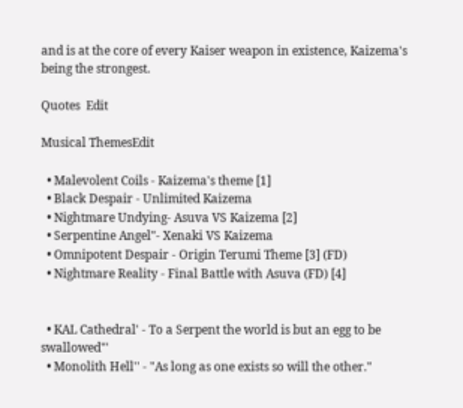and is at the core of every Kaiser weapon in existence, Kaizema's being the strongest.

Quotes  Edit

Musical ThemesEdit

  • Malevolent Coils - Kaizema's theme [1]
  • Black Despair - Unlimited Kaizema
  • Nightmare Undying- Asuva VS Kaizema [2]
  • Serpentine Angel"- Xenaki VS Kaizema
  • Omnipotent Despair - Origin Terumi Theme [3] (FD)
  • Nightmare Reality - Final Battle with Asuva (FD) [4]


  • KAL Cathedral' - To a Serpent the world is but an egg to be swallowed"'
  • Monolith Hell'' - "As long as one exists so will the other."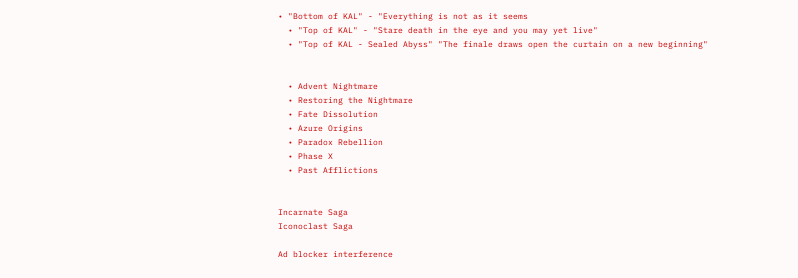• "Bottom of KAL" - "Everything is not as it seems
  • "Top of KAL" - "Stare death in the eye and you may yet live"
  • "Top of KAL - Sealed Abyss" "The finale draws open the curtain on a new beginning"


  • Advent Nightmare
  • Restoring the Nightmare
  • Fate Dissolution
  • Azure Origins
  • Paradox Rebellion
  • Phase X
  • Past Afflictions


Incarnate Saga
Iconoclast Saga

Ad blocker interference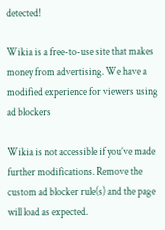detected!

Wikia is a free-to-use site that makes money from advertising. We have a modified experience for viewers using ad blockers

Wikia is not accessible if you’ve made further modifications. Remove the custom ad blocker rule(s) and the page will load as expected.